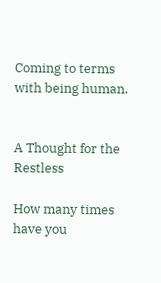Coming to terms with being human.


A Thought for the Restless

How many times have you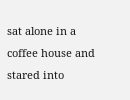sat alone in a coffee house and stared into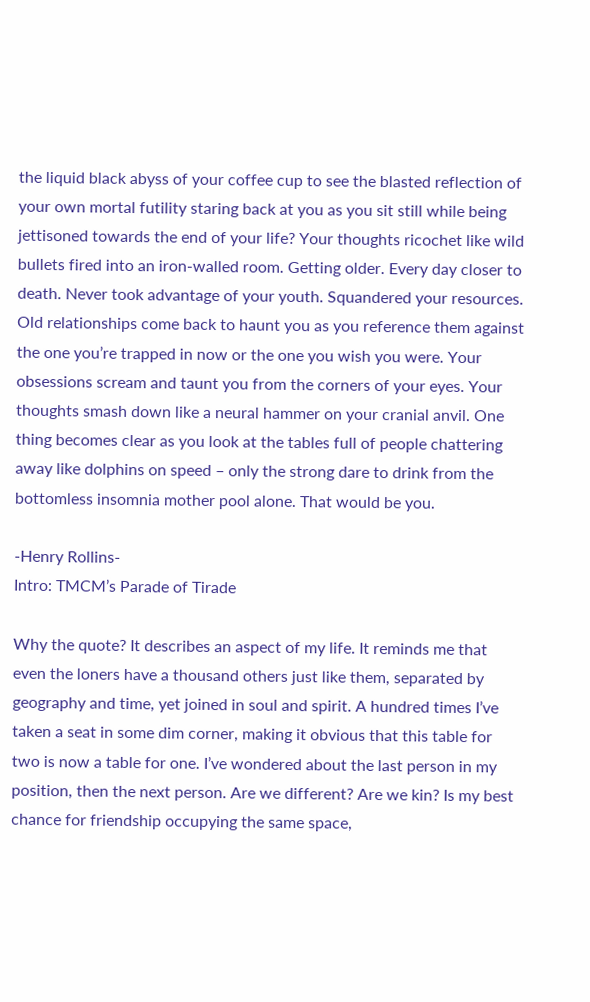the liquid black abyss of your coffee cup to see the blasted reflection of your own mortal futility staring back at you as you sit still while being jettisoned towards the end of your life? Your thoughts ricochet like wild bullets fired into an iron-walled room. Getting older. Every day closer to death. Never took advantage of your youth. Squandered your resources. Old relationships come back to haunt you as you reference them against the one you’re trapped in now or the one you wish you were. Your obsessions scream and taunt you from the corners of your eyes. Your thoughts smash down like a neural hammer on your cranial anvil. One thing becomes clear as you look at the tables full of people chattering away like dolphins on speed – only the strong dare to drink from the bottomless insomnia mother pool alone. That would be you.

-Henry Rollins-
Intro: TMCM’s Parade of Tirade

Why the quote? It describes an aspect of my life. It reminds me that even the loners have a thousand others just like them, separated by geography and time, yet joined in soul and spirit. A hundred times I’ve taken a seat in some dim corner, making it obvious that this table for two is now a table for one. I’ve wondered about the last person in my position, then the next person. Are we different? Are we kin? Is my best chance for friendship occupying the same space,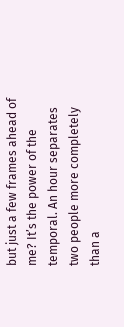but just a few frames ahead of me? It’s the power of the temporal. An hour separates two people more completely than a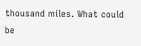thousand miles. What could be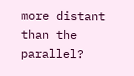more distant than the parallel?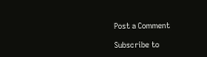Post a Comment

Subscribe to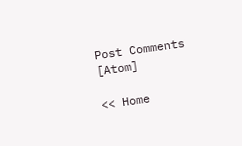Post Comments [Atom]

<< Home